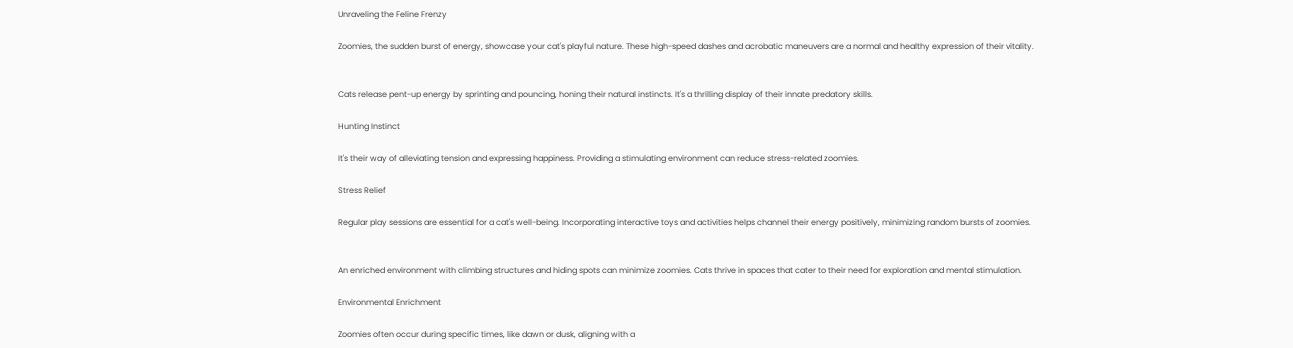Unraveling the Feline Frenzy

Zoomies, the sudden burst of energy, showcase your cat's playful nature. These high-speed dashes and acrobatic maneuvers are a normal and healthy expression of their vitality.


Cats release pent-up energy by sprinting and pouncing, honing their natural instincts. It's a thrilling display of their innate predatory skills.

Hunting Instinct

It's their way of alleviating tension and expressing happiness. Providing a stimulating environment can reduce stress-related zoomies.

Stress Relief

Regular play sessions are essential for a cat's well-being. Incorporating interactive toys and activities helps channel their energy positively, minimizing random bursts of zoomies.


An enriched environment with climbing structures and hiding spots can minimize zoomies. Cats thrive in spaces that cater to their need for exploration and mental stimulation.

Environmental Enrichment

Zoomies often occur during specific times, like dawn or dusk, aligning with a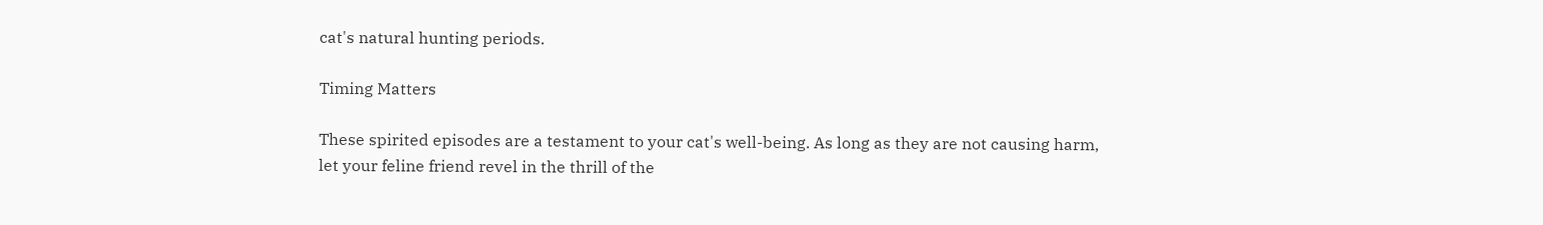cat's natural hunting periods.

Timing Matters

These spirited episodes are a testament to your cat's well-being. As long as they are not causing harm, let your feline friend revel in the thrill of the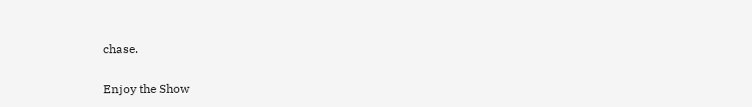chase.

Enjoy the Show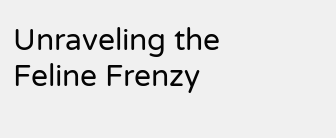Unraveling the Feline Frenzy